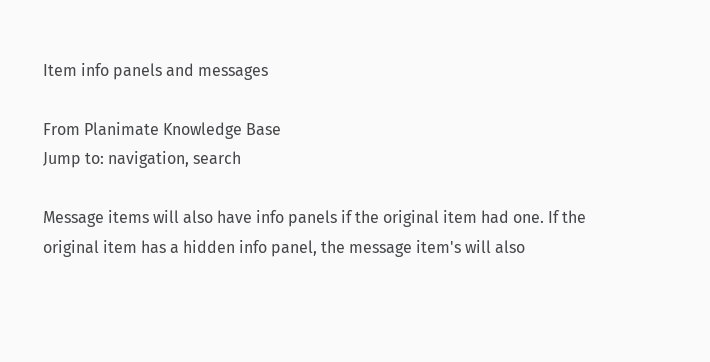Item info panels and messages

From Planimate Knowledge Base
Jump to: navigation, search

Message items will also have info panels if the original item had one. If the original item has a hidden info panel, the message item's will also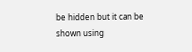be hidden but it can be shown using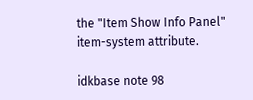the "Item Show Info Panel" item-system attribute.

idkbase note 98